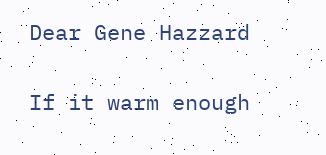Dear Gene Hazzard

If it warm enough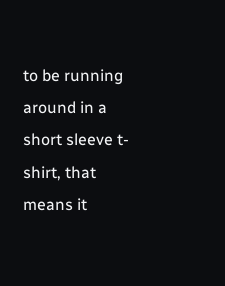to be running around in a short sleeve t-shirt, that means it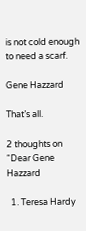is not cold enough to need a scarf.

Gene Hazzard

That’s all.

2 thoughts on “Dear Gene Hazzard

  1. Teresa Hardy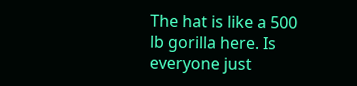The hat is like a 500 lb gorilla here. Is everyone just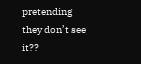pretending they don’t see it??